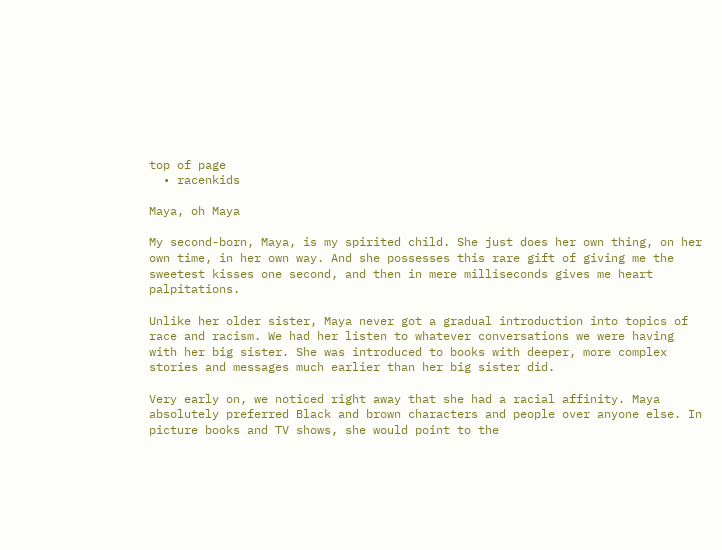top of page
  • racenkids

Maya, oh Maya

My second-born, Maya, is my spirited child. She just does her own thing, on her own time, in her own way. And she possesses this rare gift of giving me the sweetest kisses one second, and then in mere milliseconds gives me heart palpitations.

Unlike her older sister, Maya never got a gradual introduction into topics of race and racism. We had her listen to whatever conversations we were having with her big sister. She was introduced to books with deeper, more complex stories and messages much earlier than her big sister did.

Very early on, we noticed right away that she had a racial affinity. Maya absolutely preferred Black and brown characters and people over anyone else. In picture books and TV shows, she would point to the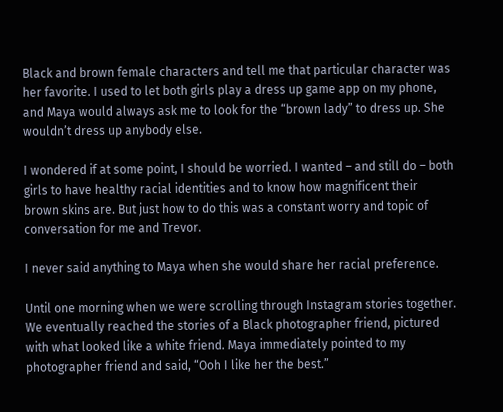Black and brown female characters and tell me that particular character was her favorite. I used to let both girls play a dress up game app on my phone, and Maya would always ask me to look for the “brown lady” to dress up. She wouldn’t dress up anybody else.

I wondered if at some point, I should be worried. I wanted – and still do – both girls to have healthy racial identities and to know how magnificent their brown skins are. But just how to do this was a constant worry and topic of conversation for me and Trevor.

I never said anything to Maya when she would share her racial preference.

Until one morning when we were scrolling through Instagram stories together. We eventually reached the stories of a Black photographer friend, pictured with what looked like a white friend. Maya immediately pointed to my photographer friend and said, “Ooh I like her the best.”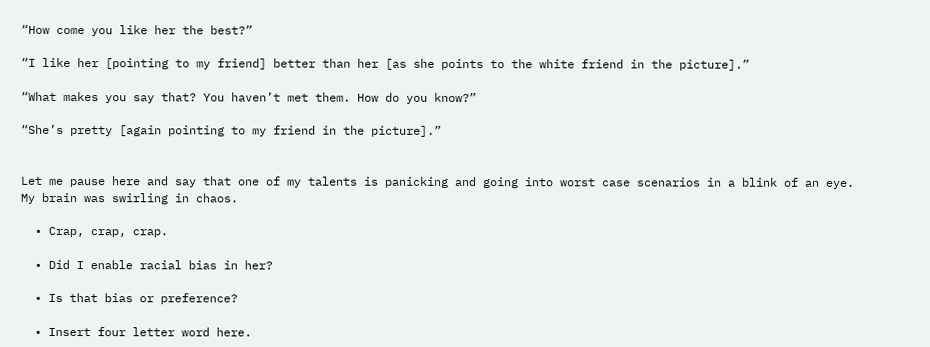“How come you like her the best?”

“I like her [pointing to my friend] better than her [as she points to the white friend in the picture].”

“What makes you say that? You haven’t met them. How do you know?”

“She’s pretty [again pointing to my friend in the picture].”


Let me pause here and say that one of my talents is panicking and going into worst case scenarios in a blink of an eye. My brain was swirling in chaos.

  • Crap, crap, crap.

  • Did I enable racial bias in her?

  • Is that bias or preference?

  • Insert four letter word here.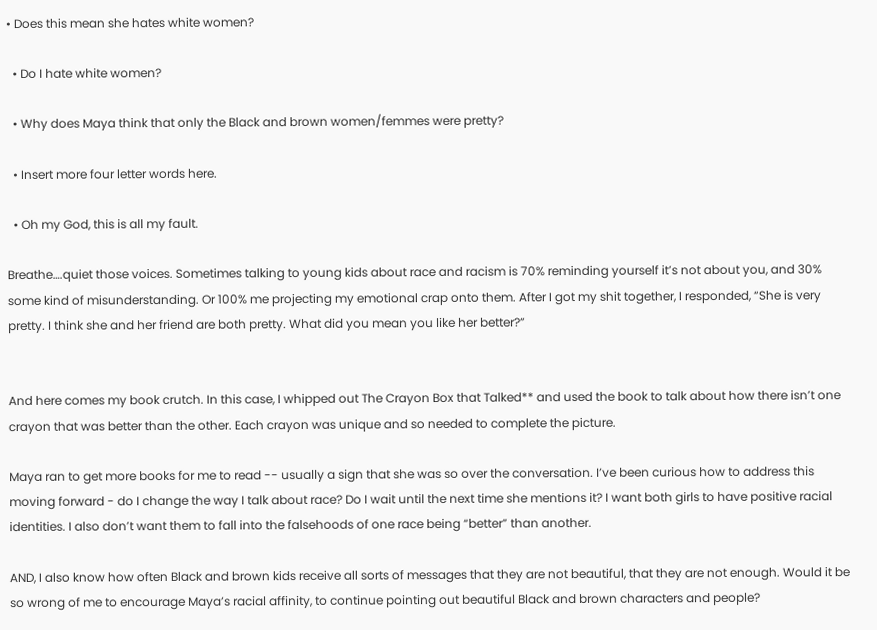• Does this mean she hates white women?

  • Do I hate white women?

  • Why does Maya think that only the Black and brown women/femmes were pretty?

  • Insert more four letter words here.

  • Oh my God, this is all my fault.

Breathe….quiet those voices. Sometimes talking to young kids about race and racism is 70% reminding yourself it’s not about you, and 30% some kind of misunderstanding. Or 100% me projecting my emotional crap onto them. After I got my shit together, I responded, “She is very pretty. I think she and her friend are both pretty. What did you mean you like her better?”


And here comes my book crutch. In this case, I whipped out The Crayon Box that Talked** and used the book to talk about how there isn’t one crayon that was better than the other. Each crayon was unique and so needed to complete the picture.

Maya ran to get more books for me to read -- usually a sign that she was so over the conversation. I’ve been curious how to address this moving forward - do I change the way I talk about race? Do I wait until the next time she mentions it? I want both girls to have positive racial identities. I also don’t want them to fall into the falsehoods of one race being “better” than another.

AND, I also know how often Black and brown kids receive all sorts of messages that they are not beautiful, that they are not enough. Would it be so wrong of me to encourage Maya’s racial affinity, to continue pointing out beautiful Black and brown characters and people?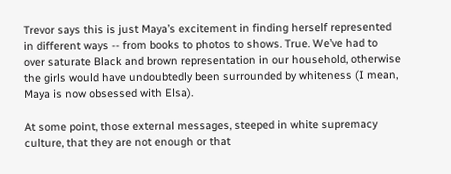Trevor says this is just Maya’s excitement in finding herself represented in different ways -- from books to photos to shows. True. We’ve had to over saturate Black and brown representation in our household, otherwise the girls would have undoubtedly been surrounded by whiteness (I mean, Maya is now obsessed with Elsa).

At some point, those external messages, steeped in white supremacy culture, that they are not enough or that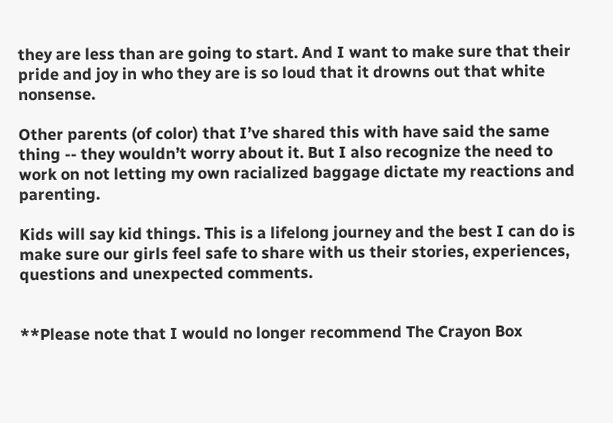they are less than are going to start. And I want to make sure that their pride and joy in who they are is so loud that it drowns out that white nonsense.

Other parents (of color) that I’ve shared this with have said the same thing -- they wouldn’t worry about it. But I also recognize the need to work on not letting my own racialized baggage dictate my reactions and parenting.

Kids will say kid things. This is a lifelong journey and the best I can do is make sure our girls feel safe to share with us their stories, experiences, questions and unexpected comments.


**Please note that I would no longer recommend The Crayon Box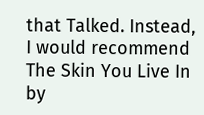that Talked. Instead, I would recommend The Skin You Live In by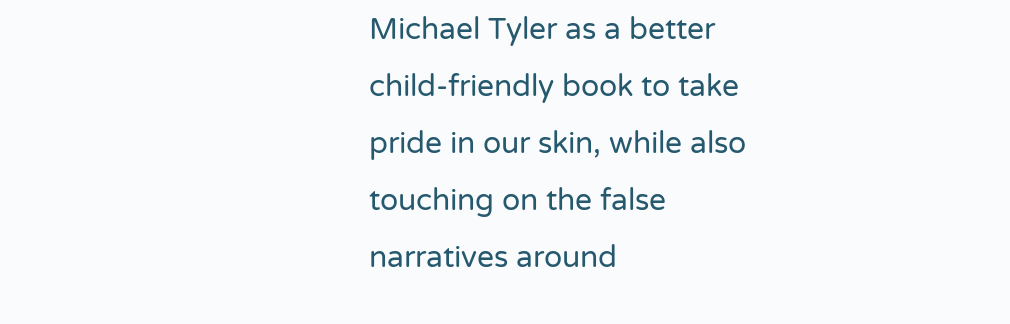Michael Tyler as a better child-friendly book to take pride in our skin, while also touching on the false narratives around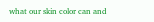what our skin color can and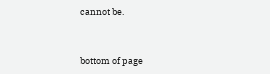cannot be.


bottom of page